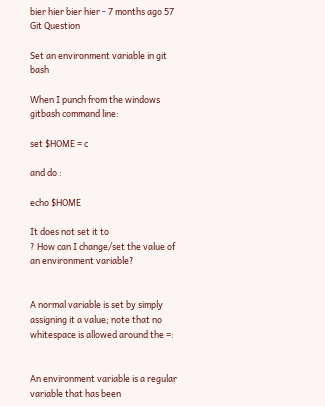bier hier bier hier - 7 months ago 57
Git Question

Set an environment variable in git bash

When I punch from the windows gitbash command line:

set $HOME = c

and do :

echo $HOME

It does not set it to
? How can I change/set the value of an environment variable?


A normal variable is set by simply assigning it a value; note that no whitespace is allowed around the =:


An environment variable is a regular variable that has been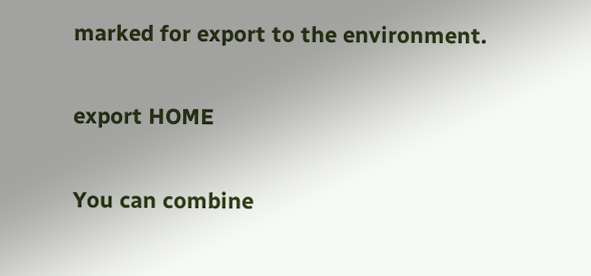marked for export to the environment.

export HOME

You can combine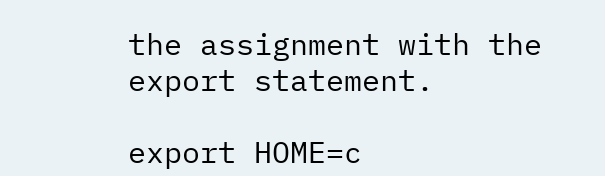the assignment with the export statement.

export HOME=c